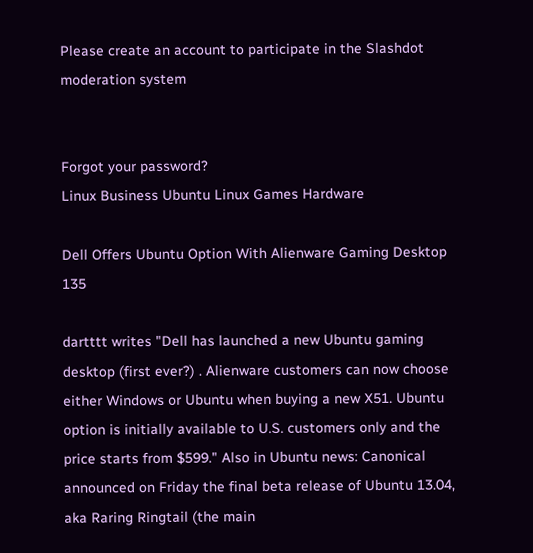Please create an account to participate in the Slashdot moderation system


Forgot your password?
Linux Business Ubuntu Linux Games Hardware

Dell Offers Ubuntu Option With Alienware Gaming Desktop 135

dartttt writes "Dell has launched a new Ubuntu gaming desktop (first ever?) . Alienware customers can now choose either Windows or Ubuntu when buying a new X51. Ubuntu option is initially available to U.S. customers only and the price starts from $599." Also in Ubuntu news: Canonical announced on Friday the final beta release of Ubuntu 13.04, aka Raring Ringtail (the main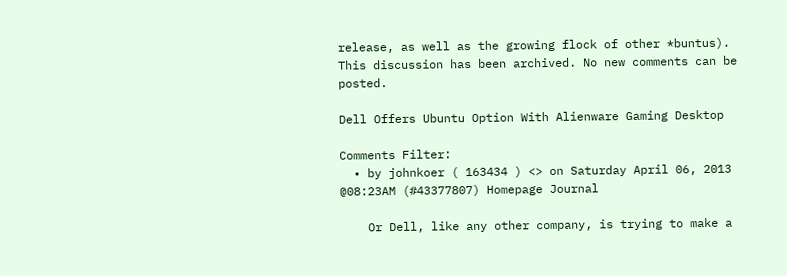release, as well as the growing flock of other *buntus).
This discussion has been archived. No new comments can be posted.

Dell Offers Ubuntu Option With Alienware Gaming Desktop

Comments Filter:
  • by johnkoer ( 163434 ) <> on Saturday April 06, 2013 @08:23AM (#43377807) Homepage Journal

    Or Dell, like any other company, is trying to make a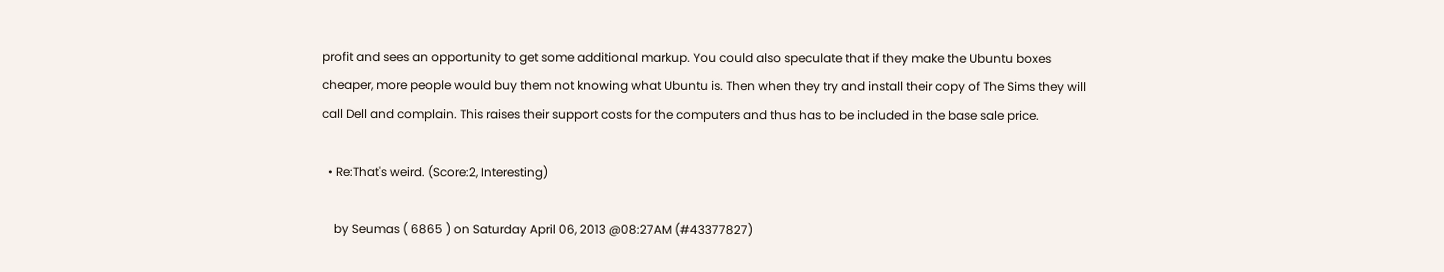profit and sees an opportunity to get some additional markup. You could also speculate that if they make the Ubuntu boxes cheaper, more people would buy them not knowing what Ubuntu is. Then when they try and install their copy of The Sims they will call Dell and complain. This raises their support costs for the computers and thus has to be included in the base sale price.

  • Re:That's weird. (Score:2, Interesting)

    by Seumas ( 6865 ) on Saturday April 06, 2013 @08:27AM (#43377827)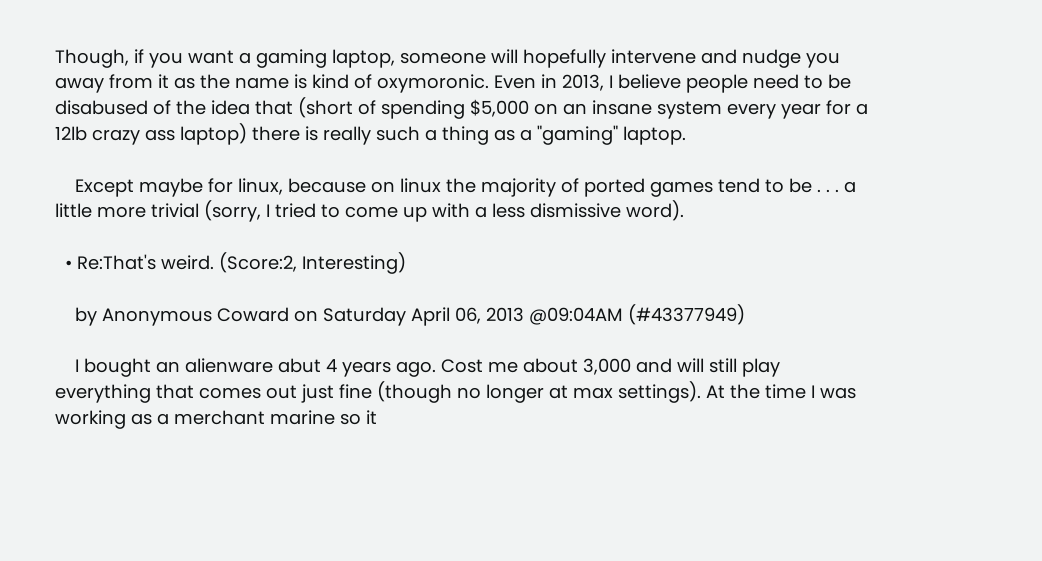Though, if you want a gaming laptop, someone will hopefully intervene and nudge you away from it as the name is kind of oxymoronic. Even in 2013, I believe people need to be disabused of the idea that (short of spending $5,000 on an insane system every year for a 12lb crazy ass laptop) there is really such a thing as a "gaming" laptop.

    Except maybe for linux, because on linux the majority of ported games tend to be . . . a little more trivial (sorry, I tried to come up with a less dismissive word).

  • Re:That's weird. (Score:2, Interesting)

    by Anonymous Coward on Saturday April 06, 2013 @09:04AM (#43377949)

    I bought an alienware abut 4 years ago. Cost me about 3,000 and will still play everything that comes out just fine (though no longer at max settings). At the time I was working as a merchant marine so it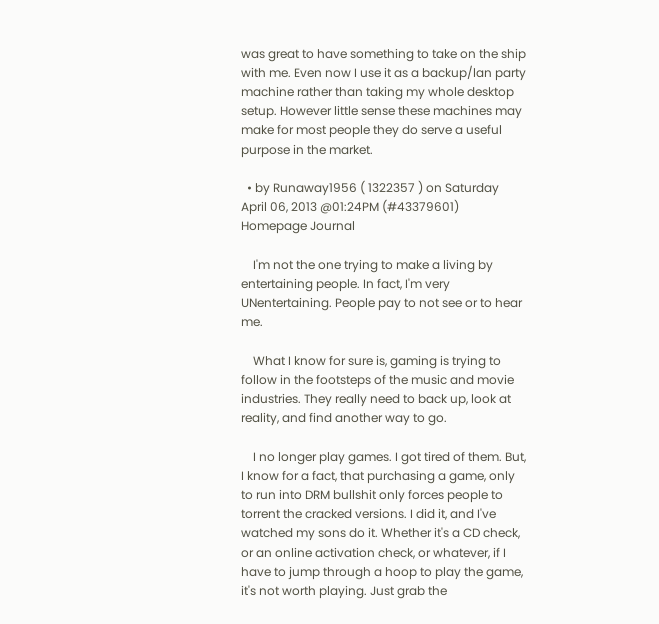was great to have something to take on the ship with me. Even now I use it as a backup/lan party machine rather than taking my whole desktop setup. However little sense these machines may make for most people they do serve a useful purpose in the market.

  • by Runaway1956 ( 1322357 ) on Saturday April 06, 2013 @01:24PM (#43379601) Homepage Journal

    I'm not the one trying to make a living by entertaining people. In fact, I'm very UNentertaining. People pay to not see or to hear me.

    What I know for sure is, gaming is trying to follow in the footsteps of the music and movie industries. They really need to back up, look at reality, and find another way to go.

    I no longer play games. I got tired of them. But, I know for a fact, that purchasing a game, only to run into DRM bullshit only forces people to torrent the cracked versions. I did it, and I've watched my sons do it. Whether it's a CD check, or an online activation check, or whatever, if I have to jump through a hoop to play the game, it's not worth playing. Just grab the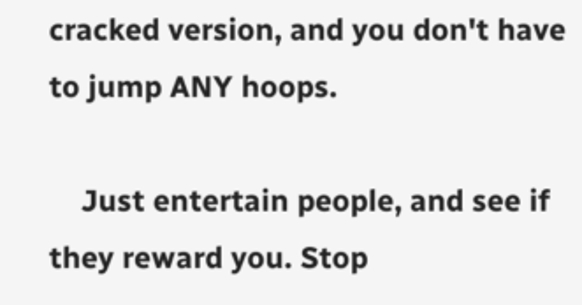cracked version, and you don't have to jump ANY hoops.

    Just entertain people, and see if they reward you. Stop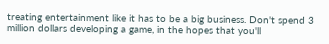treating entertainment like it has to be a big business. Don't spend 3 million dollars developing a game, in the hopes that you'll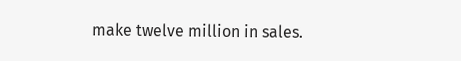make twelve million in sales.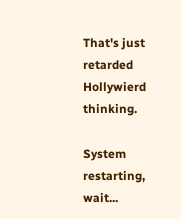That's just retarded Hollywierd thinking.

System restarting, wait...